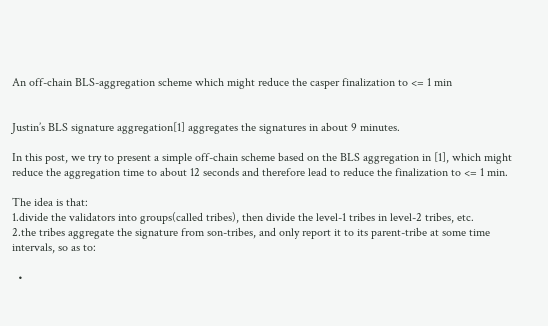An off-chain BLS-aggregation scheme which might reduce the casper finalization to <= 1 min


Justin’s BLS signature aggregation[1] aggregates the signatures in about 9 minutes.

In this post, we try to present a simple off-chain scheme based on the BLS aggregation in [1], which might reduce the aggregation time to about 12 seconds and therefore lead to reduce the finalization to <= 1 min.

The idea is that:
1.divide the validators into groups(called tribes), then divide the level-1 tribes in level-2 tribes, etc.
2.the tribes aggregate the signature from son-tribes, and only report it to its parent-tribe at some time intervals, so as to:

  •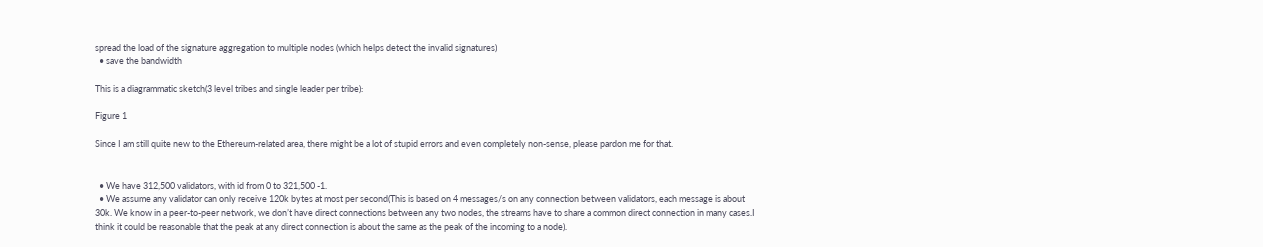spread the load of the signature aggregation to multiple nodes (which helps detect the invalid signatures)
  • save the bandwidth

This is a diagrammatic sketch(3 level tribes and single leader per tribe):

Figure 1

Since I am still quite new to the Ethereum-related area, there might be a lot of stupid errors and even completely non-sense, please pardon me for that.


  • We have 312,500 validators, with id from 0 to 321,500 -1.
  • We assume any validator can only receive 120k bytes at most per second(This is based on 4 messages/s on any connection between validators, each message is about 30k. We know in a peer-to-peer network, we don’t have direct connections between any two nodes, the streams have to share a common direct connection in many cases.I think it could be reasonable that the peak at any direct connection is about the same as the peak of the incoming to a node).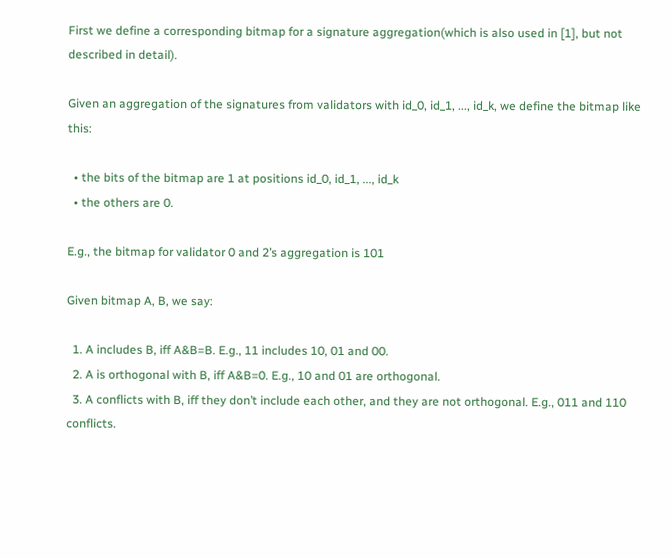First we define a corresponding bitmap for a signature aggregation(which is also used in [1], but not described in detail).

Given an aggregation of the signatures from validators with id_0, id_1, ..., id_k, we define the bitmap like this:

  • the bits of the bitmap are 1 at positions id_0, id_1, ..., id_k
  • the others are 0.

E.g., the bitmap for validator 0 and 2’s aggregation is 101

Given bitmap A, B, we say:

  1. A includes B, iff A&B=B. E.g., 11 includes 10, 01 and 00.
  2. A is orthogonal with B, iff A&B=0. E.g., 10 and 01 are orthogonal.
  3. A conflicts with B, iff they don’t include each other, and they are not orthogonal. E.g., 011 and 110 conflicts.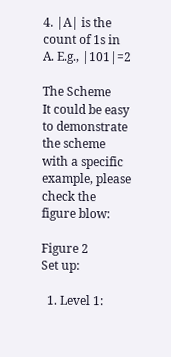4. |A| is the count of 1s in A. E.g., |101|=2

The Scheme
It could be easy to demonstrate the scheme with a specific example, please check the figure blow:

Figure 2
Set up:

  1. Level 1: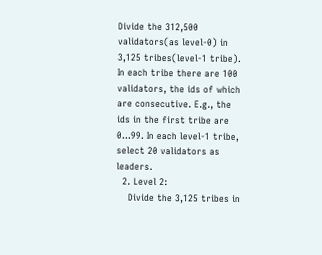Divide the 312,500 validators(as level-0) in 3,125 tribes(level-1 tribe). In each tribe there are 100 validators, the ids of which are consecutive. E.g., the ids in the first tribe are 0…99. In each level-1 tribe, select 20 validators as leaders.
  2. Level 2:
    Divide the 3,125 tribes in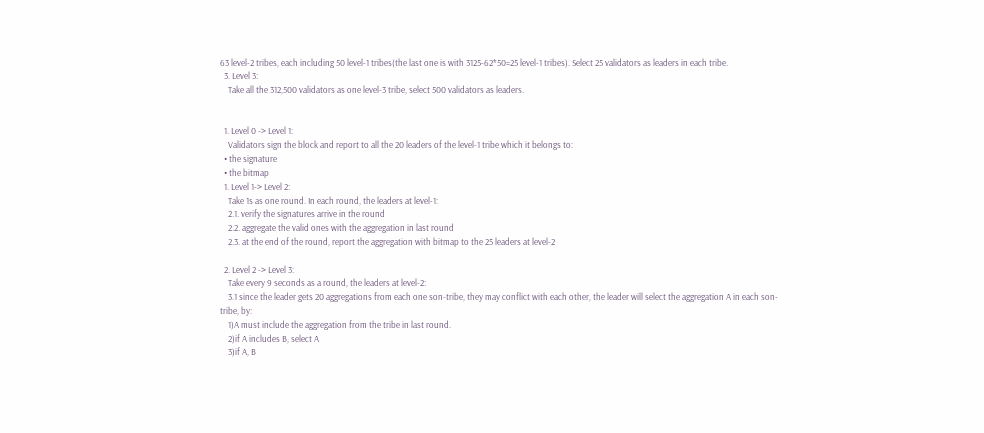63 level-2 tribes, each including 50 level-1 tribes(the last one is with 3125-62*50=25 level-1 tribes). Select 25 validators as leaders in each tribe.
  3. Level 3:
    Take all the 312,500 validators as one level-3 tribe, select 500 validators as leaders.


  1. Level 0 -> Level 1:
    Validators sign the block and report to all the 20 leaders of the level-1 tribe which it belongs to:
  • the signature
  • the bitmap
  1. Level 1-> Level 2:
    Take 1s as one round. In each round, the leaders at level-1:
    2.1. verify the signatures arrive in the round
    2.2. aggregate the valid ones with the aggregation in last round
    2.3. at the end of the round, report the aggregation with bitmap to the 25 leaders at level-2

  2. Level 2 -> Level 3:
    Take every 9 seconds as a round, the leaders at level-2:
    3.1 since the leader gets 20 aggregations from each one son-tribe, they may conflict with each other, the leader will select the aggregation A in each son-tribe, by:
    1)A must include the aggregation from the tribe in last round.
    2)if A includes B, select A
    3)if A, B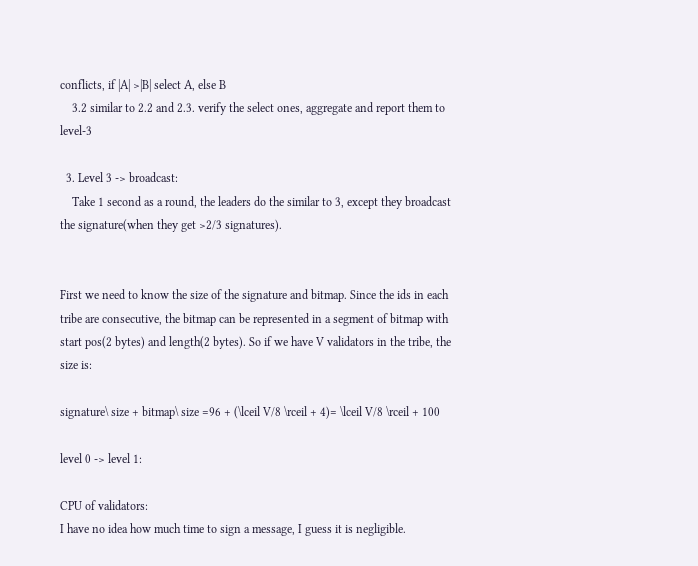conflicts, if |A| >|B| select A, else B
    3.2 similar to 2.2 and 2.3. verify the select ones, aggregate and report them to level-3

  3. Level 3 -> broadcast:
    Take 1 second as a round, the leaders do the similar to 3, except they broadcast the signature(when they get >2/3 signatures).


First we need to know the size of the signature and bitmap. Since the ids in each tribe are consecutive, the bitmap can be represented in a segment of bitmap with start pos(2 bytes) and length(2 bytes). So if we have V validators in the tribe, the size is:

signature\ size + bitmap\ size =96 + (\lceil V/8 \rceil + 4)= \lceil V/8 \rceil + 100

level 0 -> level 1:

CPU of validators:
I have no idea how much time to sign a message, I guess it is negligible.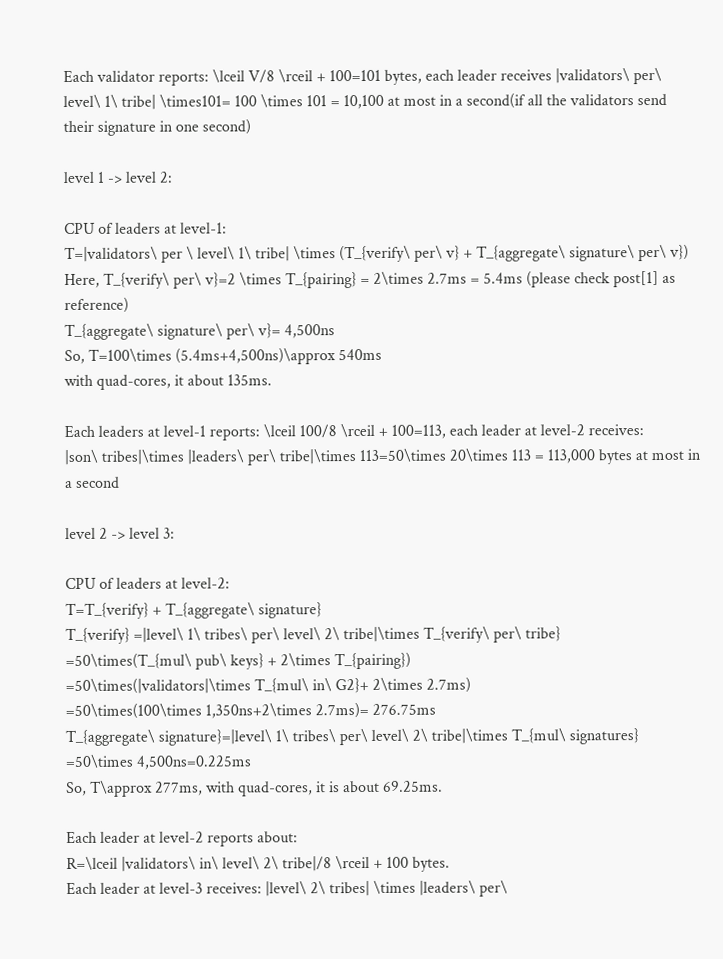Each validator reports: \lceil V/8 \rceil + 100=101 bytes, each leader receives |validators\ per\ level\ 1\ tribe| \times101= 100 \times 101 = 10,100 at most in a second(if all the validators send their signature in one second)

level 1 -> level 2:

CPU of leaders at level-1:
T=|validators\ per \ level\ 1\ tribe| \times (T_{verify\ per\ v} + T_{aggregate\ signature\ per\ v})
Here, T_{verify\ per\ v}=2 \times T_{pairing} = 2\times 2.7ms = 5.4ms (please check post[1] as reference)
T_{aggregate\ signature\ per\ v}= 4,500ns
So, T=100\times (5.4ms+4,500ns)\approx 540ms
with quad-cores, it about 135ms.

Each leaders at level-1 reports: \lceil 100/8 \rceil + 100=113, each leader at level-2 receives:
|son\ tribes|\times |leaders\ per\ tribe|\times 113=50\times 20\times 113 = 113,000 bytes at most in a second

level 2 -> level 3:

CPU of leaders at level-2:
T=T_{verify} + T_{aggregate\ signature}
T_{verify} =|level\ 1\ tribes\ per\ level\ 2\ tribe|\times T_{verify\ per\ tribe}
=50\times(T_{mul\ pub\ keys} + 2\times T_{pairing})
=50\times(|validators|\times T_{mul\ in\ G2}+ 2\times 2.7ms)
=50\times(100\times 1,350ns+2\times 2.7ms)= 276.75ms
T_{aggregate\ signature}=|level\ 1\ tribes\ per\ level\ 2\ tribe|\times T_{mul\ signatures}
=50\times 4,500ns=0.225ms
So, T\approx 277ms, with quad-cores, it is about 69.25ms.

Each leader at level-2 reports about:
R=\lceil |validators\ in\ level\ 2\ tribe|/8 \rceil + 100 bytes.
Each leader at level-3 receives: |level\ 2\ tribes| \times |leaders\ per\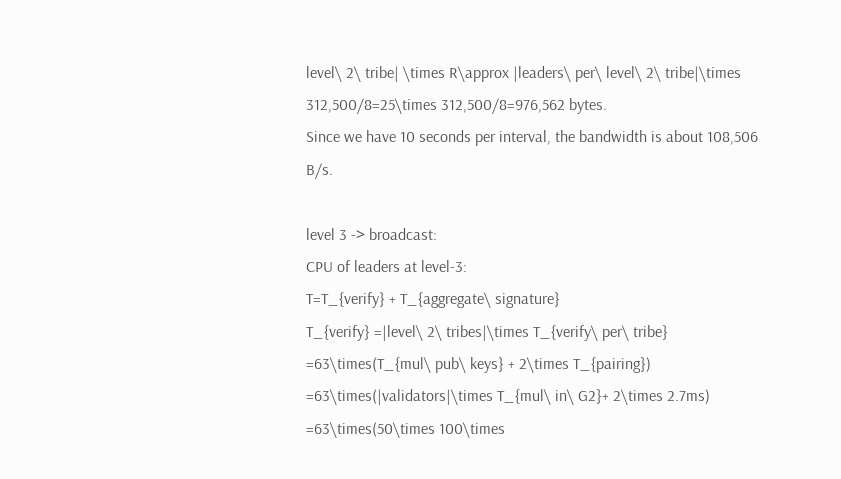level\ 2\ tribe| \times R\approx |leaders\ per\ level\ 2\ tribe|\times 312,500/8=25\times 312,500/8=976,562 bytes.
Since we have 10 seconds per interval, the bandwidth is about 108,506 B/s.

level 3 -> broadcast:
CPU of leaders at level-3:
T=T_{verify} + T_{aggregate\ signature}
T_{verify} =|level\ 2\ tribes|\times T_{verify\ per\ tribe}
=63\times(T_{mul\ pub\ keys} + 2\times T_{pairing})
=63\times(|validators|\times T_{mul\ in\ G2}+ 2\times 2.7ms)
=63\times(50\times 100\times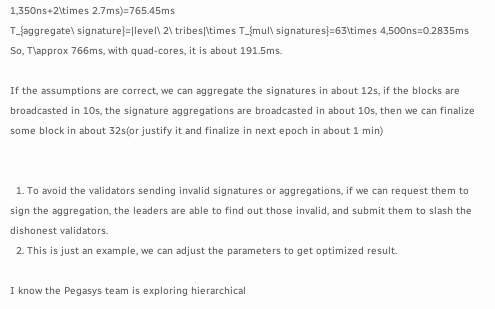1,350ns+2\times 2.7ms)=765.45ms
T_{aggregate\ signature}=|level\ 2\ tribes|\times T_{mul\ signatures}=63\times 4,500ns=0.2835ms
So, T\approx 766ms, with quad-cores, it is about 191.5ms.

If the assumptions are correct, we can aggregate the signatures in about 12s, if the blocks are broadcasted in 10s, the signature aggregations are broadcasted in about 10s, then we can finalize some block in about 32s(or justify it and finalize in next epoch in about 1 min)


  1. To avoid the validators sending invalid signatures or aggregations, if we can request them to sign the aggregation, the leaders are able to find out those invalid, and submit them to slash the dishonest validators.
  2. This is just an example, we can adjust the parameters to get optimized result.

I know the Pegasys team is exploring hierarchical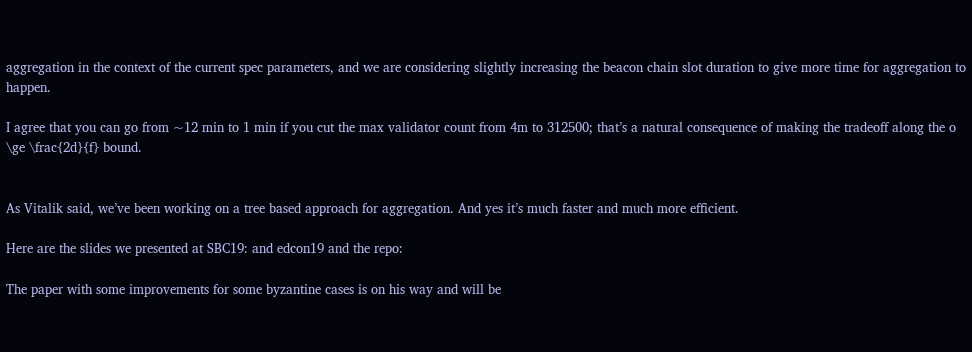aggregation in the context of the current spec parameters, and we are considering slightly increasing the beacon chain slot duration to give more time for aggregation to happen.

I agree that you can go from ~12 min to 1 min if you cut the max validator count from 4m to 312500; that’s a natural consequence of making the tradeoff along the o \ge \frac{2d}{f} bound.


As Vitalik said, we’ve been working on a tree based approach for aggregation. And yes it’s much faster and much more efficient.

Here are the slides we presented at SBC19: and edcon19 and the repo:

The paper with some improvements for some byzantine cases is on his way and will be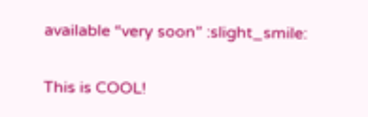available “very soon” :slight_smile:


This is COOL!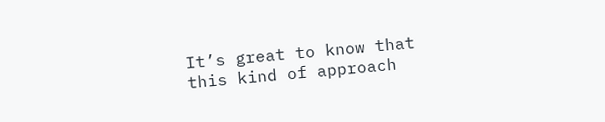It’s great to know that this kind of approach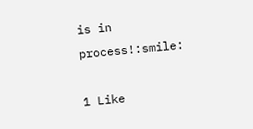is in process!:smile:

1 Like